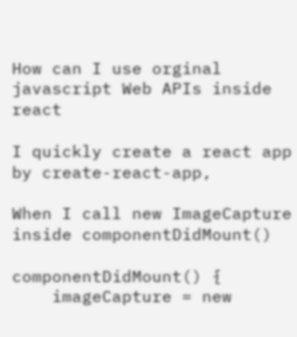How can I use orginal javascript Web APIs inside react

I quickly create a react app by create-react-app,

When I call new ImageCapture inside componentDidMount()

componentDidMount() {
    imageCapture = new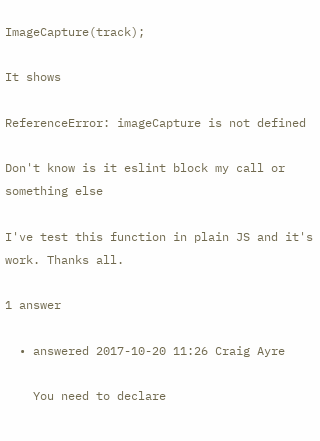ImageCapture(track);

It shows

ReferenceError: imageCapture is not defined

Don't know is it eslint block my call or something else

I've test this function in plain JS and it's work. Thanks all.

1 answer

  • answered 2017-10-20 11:26 Craig Ayre

    You need to declare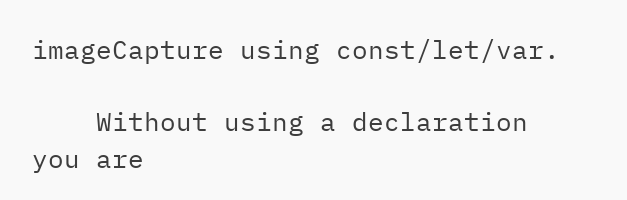imageCapture using const/let/var.

    Without using a declaration you are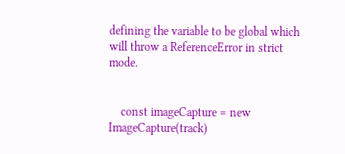defining the variable to be global which will throw a ReferenceError in strict mode.


    const imageCapture = new ImageCapture(track)